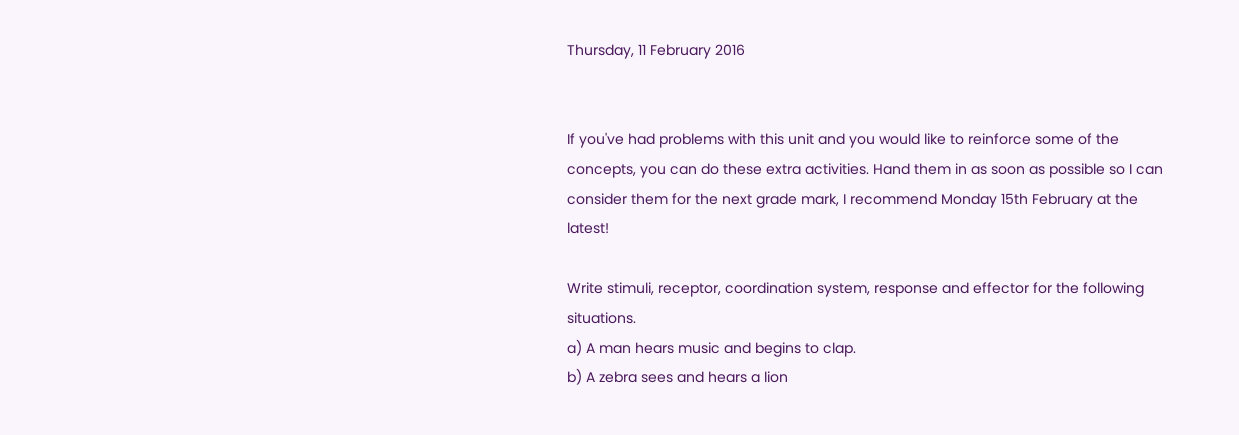Thursday, 11 February 2016


If you've had problems with this unit and you would like to reinforce some of the concepts, you can do these extra activities. Hand them in as soon as possible so I can consider them for the next grade mark, I recommend Monday 15th February at the latest!

Write stimuli, receptor, coordination system, response and effector for the following situations.
a) A man hears music and begins to clap.
b) A zebra sees and hears a lion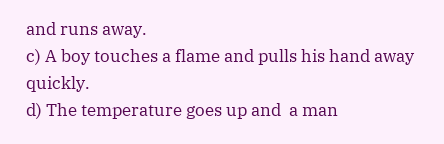and runs away.
c) A boy touches a flame and pulls his hand away quickly.
d) The temperature goes up and  a man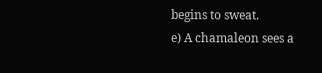begins to sweat.
e) A chamaleon sees a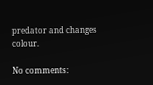predator and changes colour.

No comments: